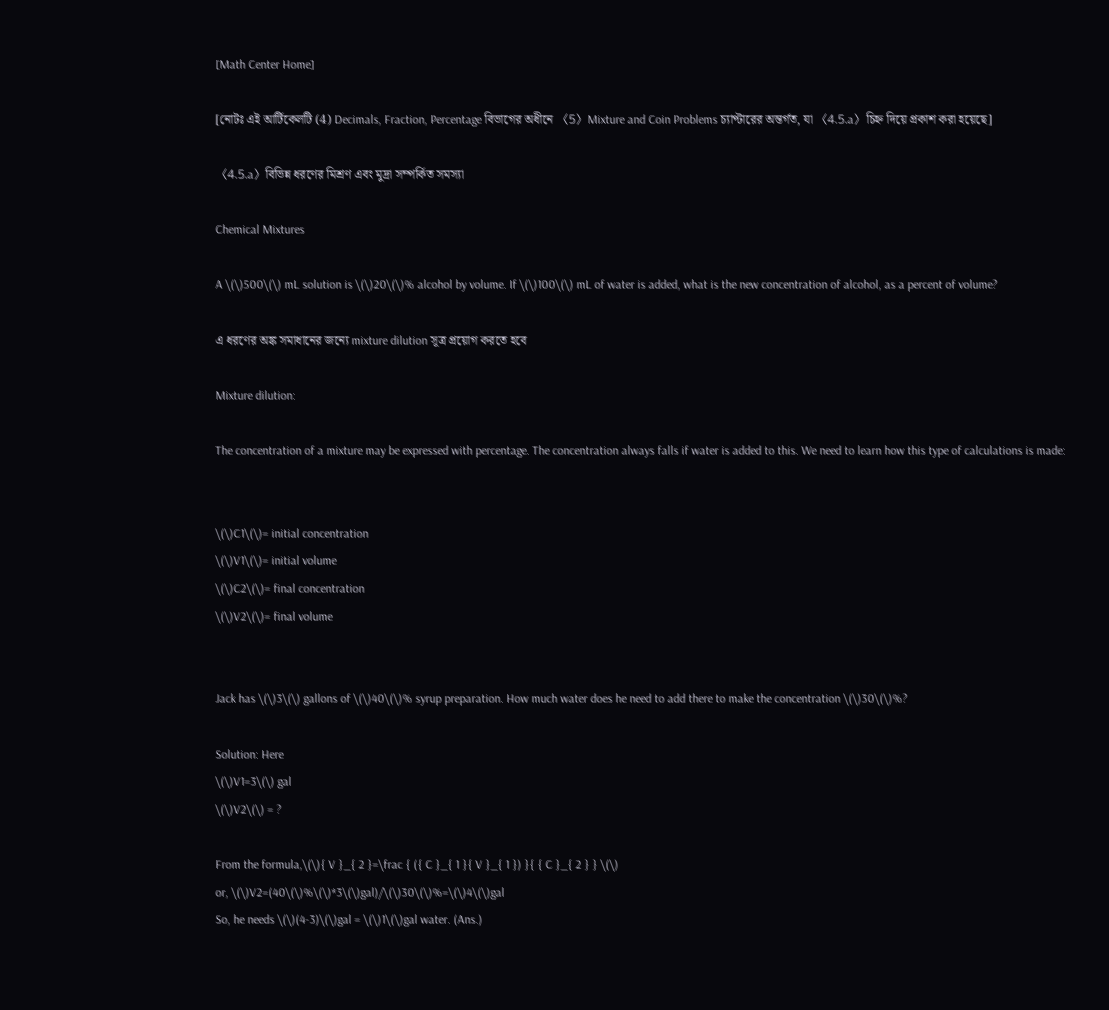[Math Center Home]

[নোটঃ এই আর্টিকেলটি (4) Decimals, Fraction, Percentage বিভাগের অধীনে 〈5〉Mixture and Coin Problems চ্যাপ্টারের অন্তর্গত, যা 〈4.5.a〉চিহ্ন দিয়ে প্রকাশ করা হয়েছে]

〈4.5.a〉বিভিন্ন ধরণের মিশ্রণ এবং মুদ্রা সম্পর্কিত সমস্যা

Chemical Mixtures

A \(\)500\(\) mL solution is \(\)20\(\)% alcohol by volume. If \(\)100\(\) mL of water is added, what is the new concentration of alcohol, as a percent of volume?

এ ধরণের অঙ্ক সমাধানের জন্যে mixture dilution সূত্র প্রয়োগ করতে হবে

Mixture dilution:

The concentration of a mixture may be expressed with percentage. The concentration always falls if water is added to this. We need to learn how this type of calculations is made:


\(\)C1\(\)= initial concentration
\(\)V1\(\)= initial volume
\(\)C2\(\)= final concentration
\(\)V2\(\)= final volume


Jack has \(\)3\(\) gallons of \(\)40\(\)% syrup preparation. How much water does he need to add there to make the concentration \(\)30\(\)%?

Solution: Here
\(\)V1=3\(\) gal
\(\)V2\(\) = ?

From the formula,\(\){ V }_{ 2 }=\frac { ({ C }_{ 1 }{ V }_{ 1 }) }{ { C }_{ 2 } } \(\)
or, \(\)V2=(40\(\)%\(\)*3\(\)gal)/\(\)30\(\)%=\(\)4\(\)gal
So, he needs \(\)(4-3)\(\)gal = \(\)1\(\)gal water. (Ans.)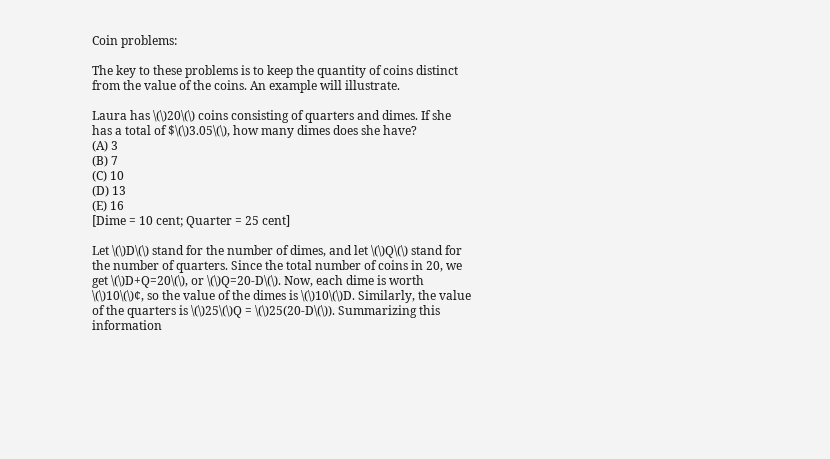Coin problems:

The key to these problems is to keep the quantity of coins distinct from the value of the coins. An example will illustrate.

Laura has \(\)20\(\) coins consisting of quarters and dimes. If she has a total of $\(\)3.05\(\), how many dimes does she have?
(A) 3
(B) 7
(C) 10
(D) 13
(E) 16
[Dime = 10 cent; Quarter = 25 cent]

Let \(\)D\(\) stand for the number of dimes, and let \(\)Q\(\) stand for the number of quarters. Since the total number of coins in 20, we get \(\)D+Q=20\(\), or \(\)Q=20-D\(\). Now, each dime is worth \(\)10\(\)¢, so the value of the dimes is \(\)10\(\)D. Similarly, the value of the quarters is \(\)25\(\)Q = \(\)25(20-D\(\)). Summarizing this information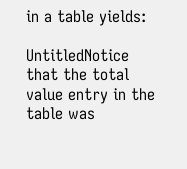in a table yields:

UntitledNotice that the total value entry in the table was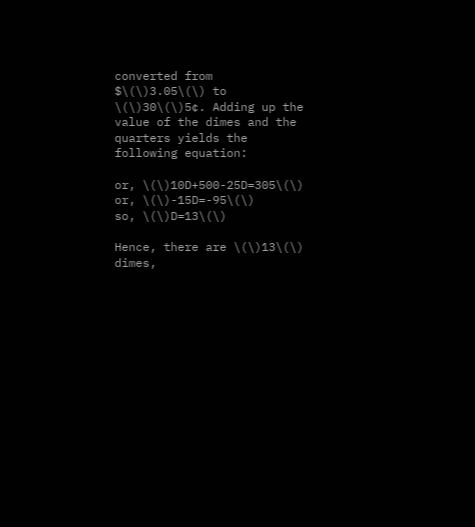converted from $\(\)3.05\(\) to \(\)30\(\)5¢. Adding up the value of the dimes and the quarters yields the following equation:

or, \(\)10D+500-25D=305\(\)
or, \(\)-15D=-95\(\)
so, \(\)D=13\(\)

Hence, there are \(\)13\(\) dimes,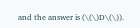and the answer is (\(\)D\(\)).